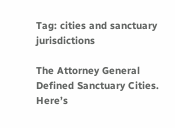Tag: cities and sanctuary jurisdictions

The Attorney General Defined Sanctuary Cities. Here’s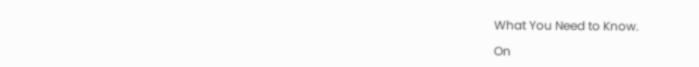What You Need to Know.

On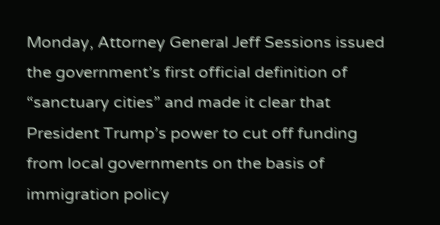Monday, Attorney General Jeff Sessions issued the government’s first official definition of “sanctuary cities” and made it clear that President Trump’s power to cut off funding from local governments on the basis of immigration policy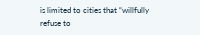is limited to cities that “willfully refuse to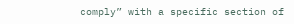comply” with a specific section of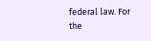federal law. For the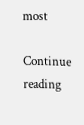most

Continue reading